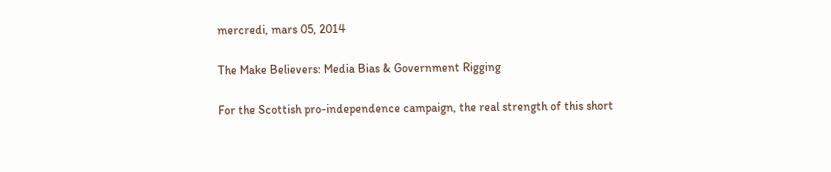mercredi, mars 05, 2014

The Make Believers: Media Bias & Government Rigging

For the Scottish pro-independence campaign, the real strength of this short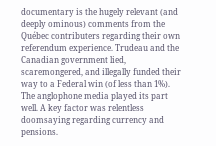documentary is the hugely relevant (and deeply ominous) comments from the Québec contributers regarding their own referendum experience. Trudeau and the Canadian government lied, scaremongered, and illegally funded their way to a Federal win (of less than 1%). The anglophone media played its part well. A key factor was relentless doomsaying regarding currency and pensions.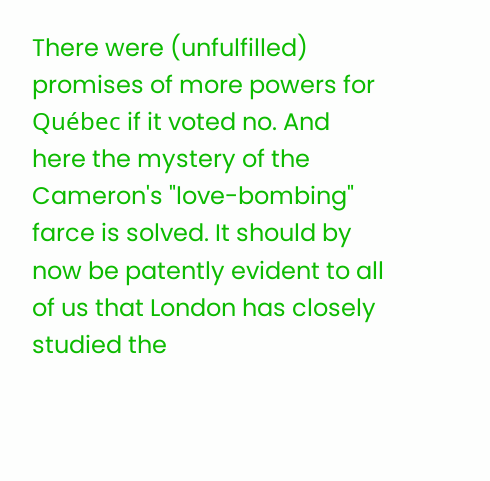There were (unfulfilled) promises of more powers for Québec if it voted no. And here the mystery of the Cameron's "love-bombing" farce is solved. It should by now be patently evident to all of us that London has closely studied the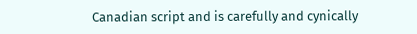Canadian script and is carefully and cynically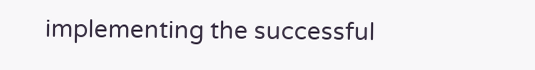implementing the successful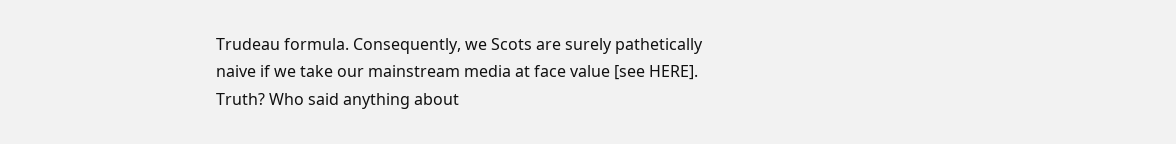Trudeau formula. Consequently, we Scots are surely pathetically naive if we take our mainstream media at face value [see HERE]. Truth? Who said anything about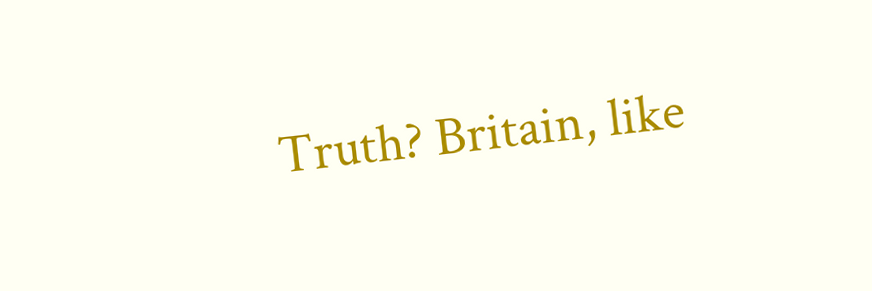Truth? Britain, like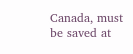Canada, must be saved at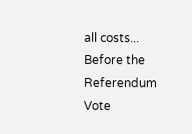all costs...
Before the Referendum Vote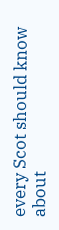every Scot should know about